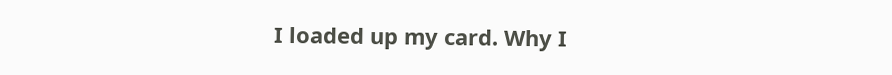I loaded up my card. Why I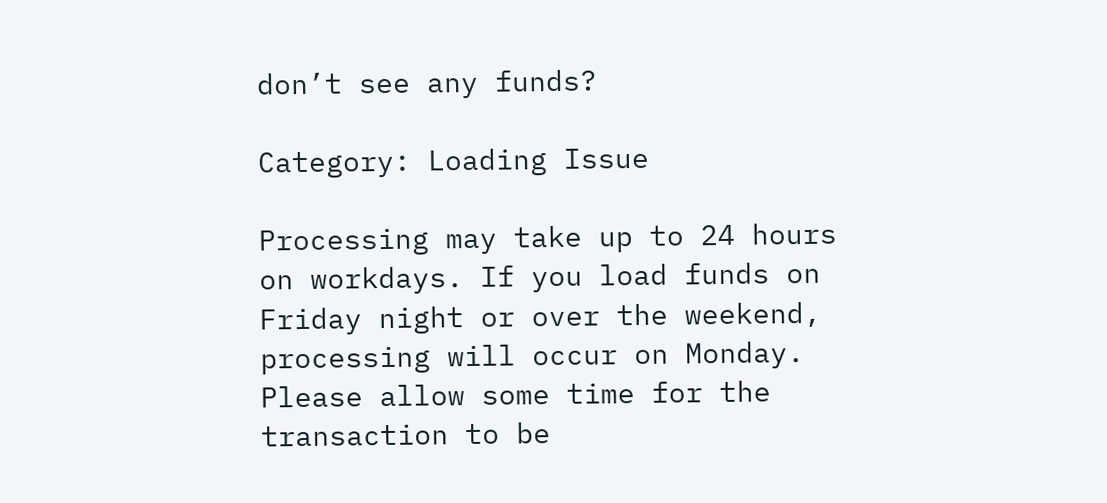don’t see any funds?

Category: Loading Issue

Processing may take up to 24 hours on workdays. If you load funds on Friday night or over the weekend, processing will occur on Monday. Please allow some time for the transaction to be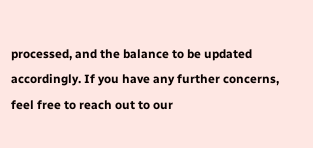processed, and the balance to be updated accordingly. If you have any further concerns, feel free to reach out to our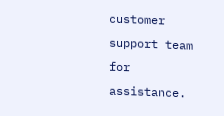customer support team for assistance.